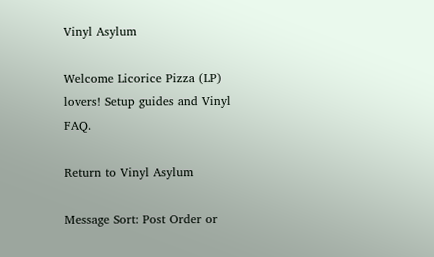Vinyl Asylum

Welcome Licorice Pizza (LP) lovers! Setup guides and Vinyl FAQ.

Return to Vinyl Asylum

Message Sort: Post Order or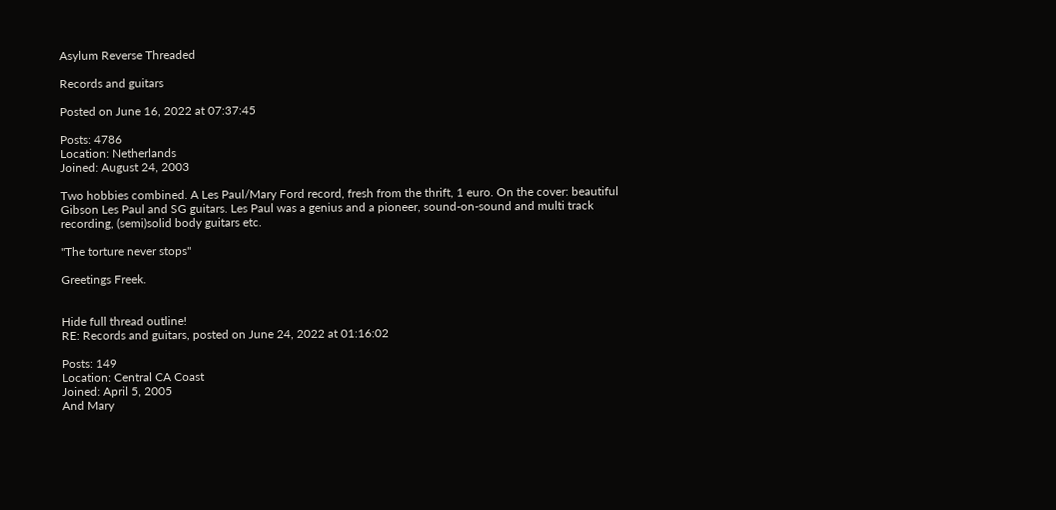Asylum Reverse Threaded

Records and guitars

Posted on June 16, 2022 at 07:37:45

Posts: 4786
Location: Netherlands
Joined: August 24, 2003

Two hobbies combined. A Les Paul/Mary Ford record, fresh from the thrift, 1 euro. On the cover: beautiful Gibson Les Paul and SG guitars. Les Paul was a genius and a pioneer, sound-on-sound and multi track recording, (semi)solid body guitars etc.

"The torture never stops"

Greetings Freek.


Hide full thread outline!
RE: Records and guitars, posted on June 24, 2022 at 01:16:02

Posts: 149
Location: Central CA Coast
Joined: April 5, 2005
And Mary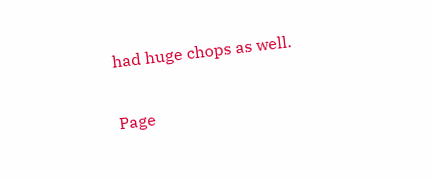had huge chops as well.


Page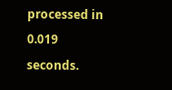processed in 0.019 seconds.